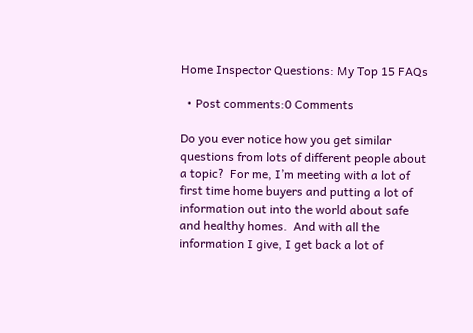Home Inspector Questions: My Top 15 FAQs

  • Post comments:0 Comments

Do you ever notice how you get similar questions from lots of different people about a topic?  For me, I’m meeting with a lot of first time home buyers and putting a lot of information out into the world about safe and healthy homes.  And with all the information I give, I get back a lot of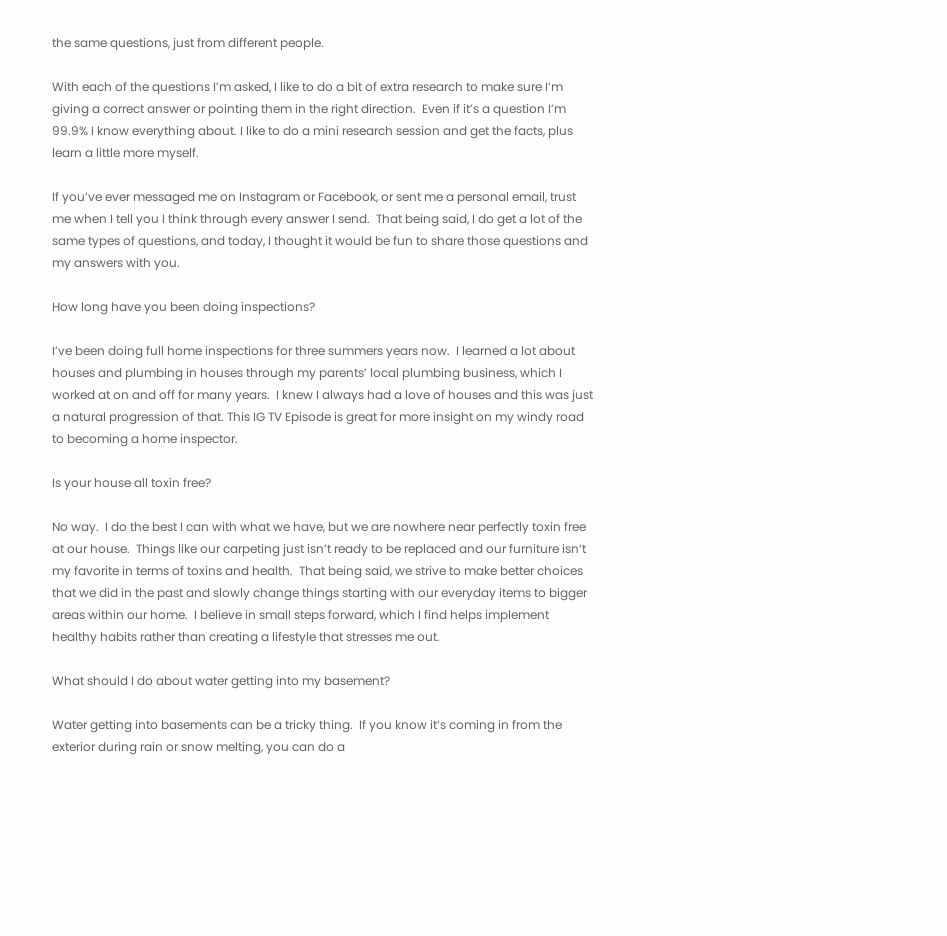the same questions, just from different people.

With each of the questions I’m asked, I like to do a bit of extra research to make sure I’m giving a correct answer or pointing them in the right direction.  Even if it’s a question I’m 99.9% I know everything about. I like to do a mini research session and get the facts, plus learn a little more myself.

If you’ve ever messaged me on Instagram or Facebook, or sent me a personal email, trust me when I tell you I think through every answer I send.  That being said, I do get a lot of the same types of questions, and today, I thought it would be fun to share those questions and my answers with you.

How long have you been doing inspections?

I’ve been doing full home inspections for three summers years now.  I learned a lot about houses and plumbing in houses through my parents’ local plumbing business, which I worked at on and off for many years.  I knew I always had a love of houses and this was just a natural progression of that. This IG TV Episode is great for more insight on my windy road to becoming a home inspector.

Is your house all toxin free?

No way.  I do the best I can with what we have, but we are nowhere near perfectly toxin free at our house.  Things like our carpeting just isn’t ready to be replaced and our furniture isn’t my favorite in terms of toxins and health.  That being said, we strive to make better choices that we did in the past and slowly change things starting with our everyday items to bigger areas within our home.  I believe in small steps forward, which I find helps implement healthy habits rather than creating a lifestyle that stresses me out.

What should I do about water getting into my basement?

Water getting into basements can be a tricky thing.  If you know it’s coming in from the exterior during rain or snow melting, you can do a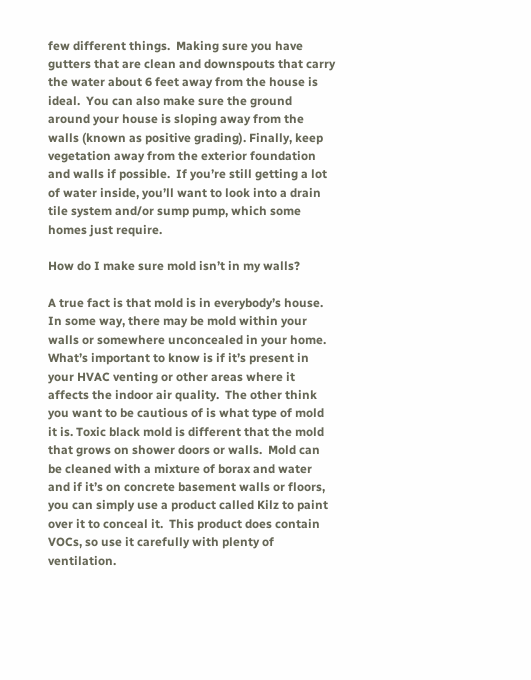few different things.  Making sure you have gutters that are clean and downspouts that carry the water about 6 feet away from the house is ideal.  You can also make sure the ground around your house is sloping away from the walls (known as positive grading). Finally, keep vegetation away from the exterior foundation and walls if possible.  If you’re still getting a lot of water inside, you’ll want to look into a drain tile system and/or sump pump, which some homes just require.

How do I make sure mold isn’t in my walls?

A true fact is that mold is in everybody’s house.  In some way, there may be mold within your walls or somewhere unconcealed in your home.  What’s important to know is if it’s present in your HVAC venting or other areas where it affects the indoor air quality.  The other think you want to be cautious of is what type of mold it is. Toxic black mold is different that the mold that grows on shower doors or walls.  Mold can be cleaned with a mixture of borax and water and if it’s on concrete basement walls or floors, you can simply use a product called Kilz to paint over it to conceal it.  This product does contain VOCs, so use it carefully with plenty of ventilation.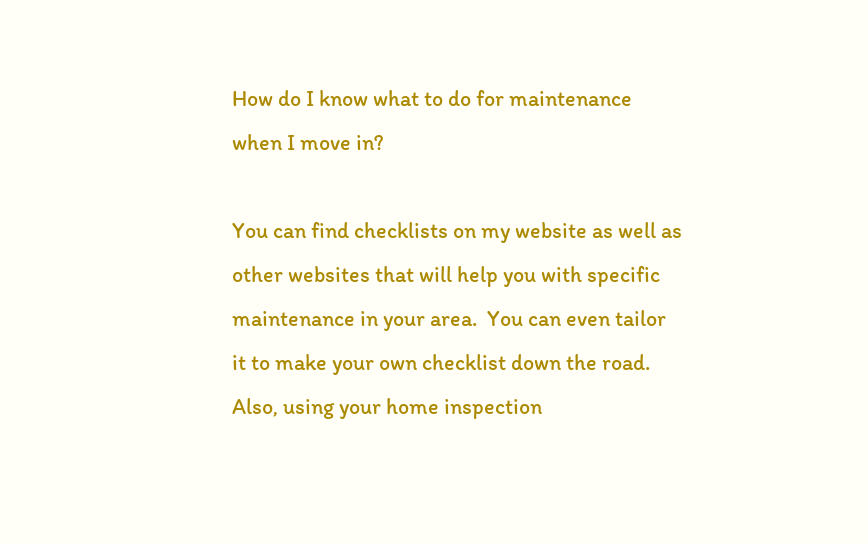How do I know what to do for maintenance when I move in?

You can find checklists on my website as well as other websites that will help you with specific maintenance in your area.  You can even tailor it to make your own checklist down the road. Also, using your home inspection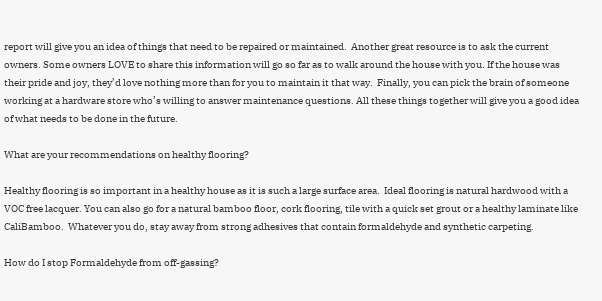report will give you an idea of things that need to be repaired or maintained.  Another great resource is to ask the current owners. Some owners LOVE to share this information will go so far as to walk around the house with you. If the house was their pride and joy, they’d love nothing more than for you to maintain it that way.  Finally, you can pick the brain of someone working at a hardware store who’s willing to answer maintenance questions. All these things together will give you a good idea of what needs to be done in the future.

What are your recommendations on healthy flooring?

Healthy flooring is so important in a healthy house as it is such a large surface area.  Ideal flooring is natural hardwood with a VOC free lacquer. You can also go for a natural bamboo floor, cork flooring, tile with a quick set grout or a healthy laminate like CaliBamboo.  Whatever you do, stay away from strong adhesives that contain formaldehyde and synthetic carpeting.

How do I stop Formaldehyde from off-gassing?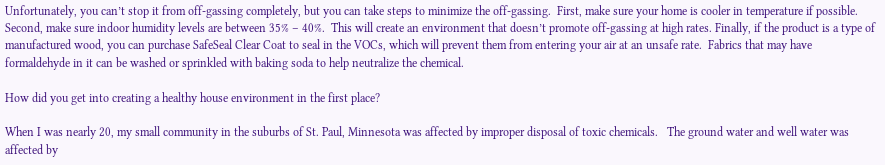Unfortunately, you can’t stop it from off-gassing completely, but you can take steps to minimize the off-gassing.  First, make sure your home is cooler in temperature if possible. Second, make sure indoor humidity levels are between 35% – 40%.  This will create an environment that doesn’t promote off-gassing at high rates. Finally, if the product is a type of manufactured wood, you can purchase SafeSeal Clear Coat to seal in the VOCs, which will prevent them from entering your air at an unsafe rate.  Fabrics that may have formaldehyde in it can be washed or sprinkled with baking soda to help neutralize the chemical.

How did you get into creating a healthy house environment in the first place?

When I was nearly 20, my small community in the suburbs of St. Paul, Minnesota was affected by improper disposal of toxic chemicals.   The ground water and well water was affected by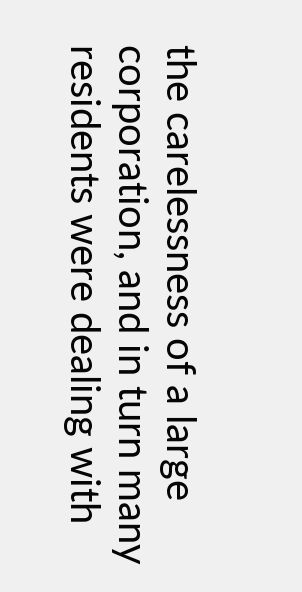the carelessness of a large corporation, and in turn many residents were dealing with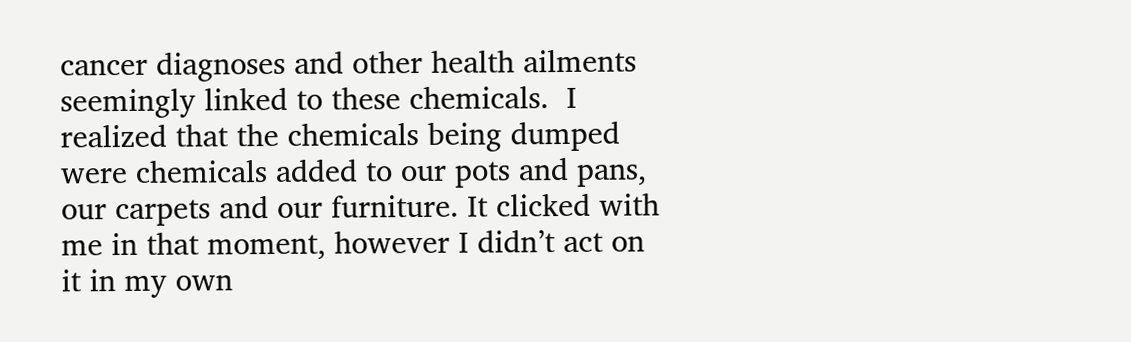cancer diagnoses and other health ailments seemingly linked to these chemicals.  I realized that the chemicals being dumped were chemicals added to our pots and pans, our carpets and our furniture. It clicked with me in that moment, however I didn’t act on it in my own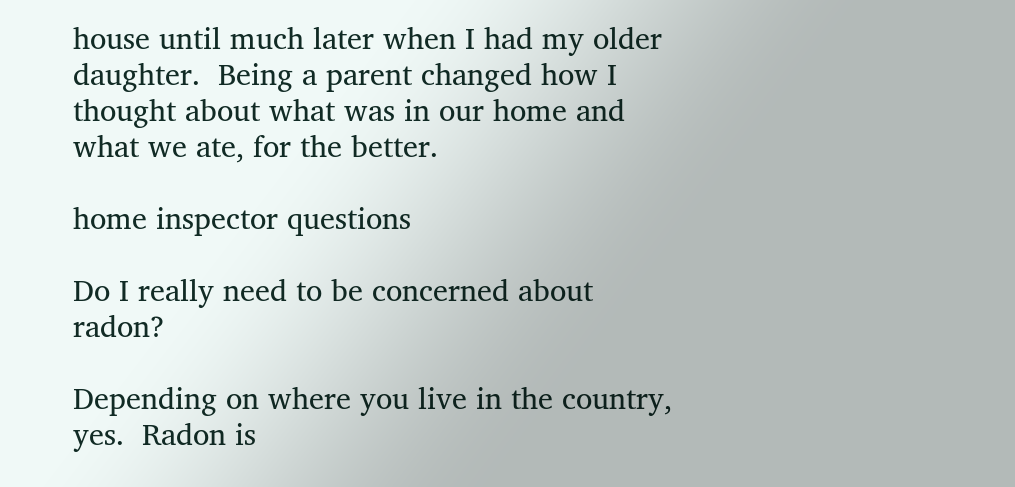house until much later when I had my older daughter.  Being a parent changed how I thought about what was in our home and what we ate, for the better.

home inspector questions

Do I really need to be concerned about radon?

Depending on where you live in the country, yes.  Radon is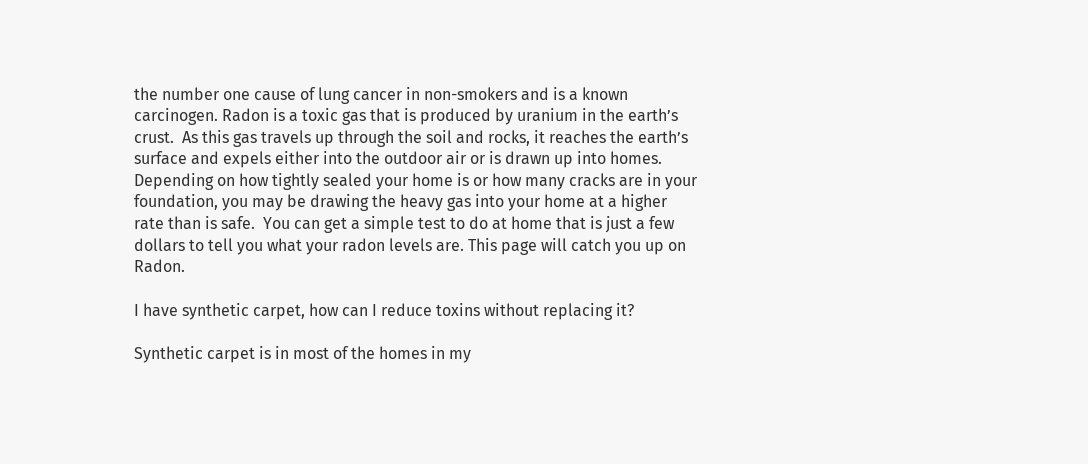the number one cause of lung cancer in non-smokers and is a known carcinogen. Radon is a toxic gas that is produced by uranium in the earth’s crust.  As this gas travels up through the soil and rocks, it reaches the earth’s surface and expels either into the outdoor air or is drawn up into homes. Depending on how tightly sealed your home is or how many cracks are in your foundation, you may be drawing the heavy gas into your home at a higher rate than is safe.  You can get a simple test to do at home that is just a few dollars to tell you what your radon levels are. This page will catch you up on Radon.

I have synthetic carpet, how can I reduce toxins without replacing it?

Synthetic carpet is in most of the homes in my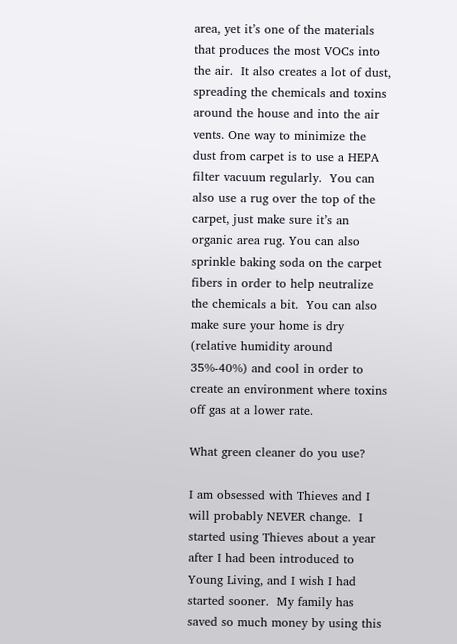area, yet it’s one of the materials that produces the most VOCs into the air.  It also creates a lot of dust, spreading the chemicals and toxins around the house and into the air vents. One way to minimize the dust from carpet is to use a HEPA filter vacuum regularly.  You can also use a rug over the top of the carpet, just make sure it’s an organic area rug. You can also sprinkle baking soda on the carpet fibers in order to help neutralize the chemicals a bit.  You can also make sure your home is dry (relative humidity around 35%-40%) and cool in order to create an environment where toxins off gas at a lower rate.

What green cleaner do you use?

I am obsessed with Thieves and I will probably NEVER change.  I started using Thieves about a year after I had been introduced to Young Living, and I wish I had started sooner.  My family has saved so much money by using this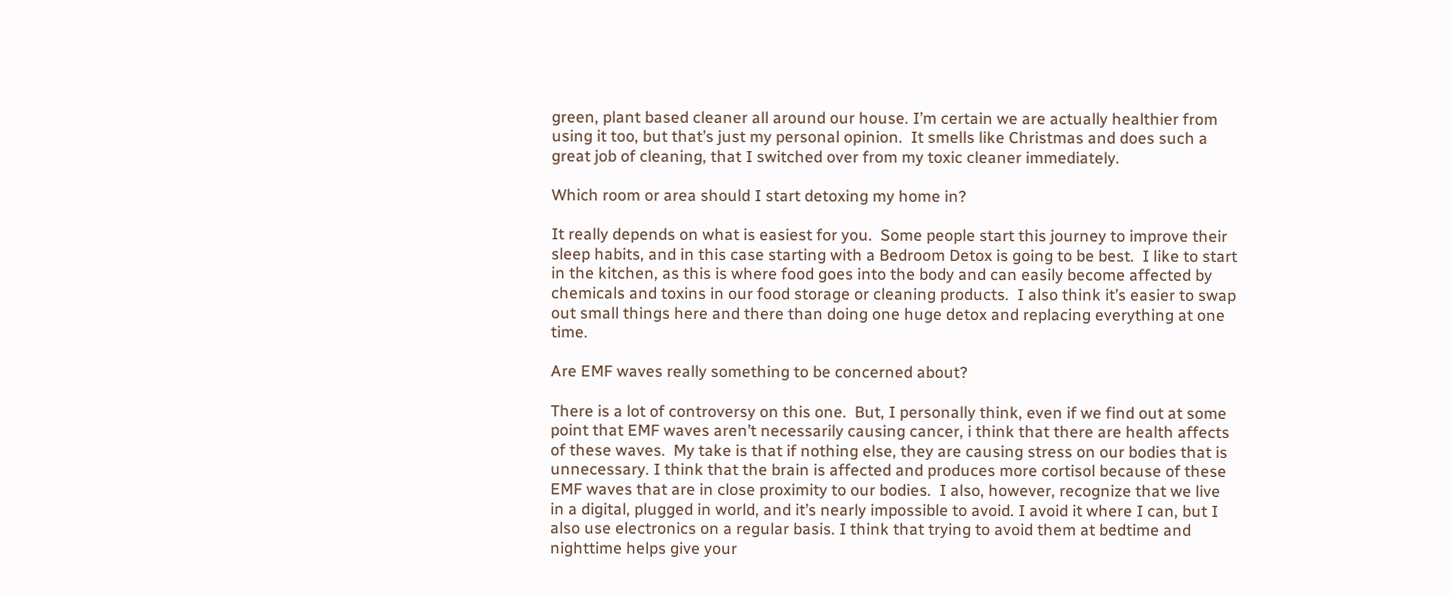green, plant based cleaner all around our house. I’m certain we are actually healthier from using it too, but that’s just my personal opinion.  It smells like Christmas and does such a great job of cleaning, that I switched over from my toxic cleaner immediately.

Which room or area should I start detoxing my home in?

It really depends on what is easiest for you.  Some people start this journey to improve their sleep habits, and in this case starting with a Bedroom Detox is going to be best.  I like to start in the kitchen, as this is where food goes into the body and can easily become affected by chemicals and toxins in our food storage or cleaning products.  I also think it’s easier to swap out small things here and there than doing one huge detox and replacing everything at one time.

Are EMF waves really something to be concerned about?

There is a lot of controversy on this one.  But, I personally think, even if we find out at some point that EMF waves aren’t necessarily causing cancer, i think that there are health affects of these waves.  My take is that if nothing else, they are causing stress on our bodies that is unnecessary. I think that the brain is affected and produces more cortisol because of these EMF waves that are in close proximity to our bodies.  I also, however, recognize that we live in a digital, plugged in world, and it’s nearly impossible to avoid. I avoid it where I can, but I also use electronics on a regular basis. I think that trying to avoid them at bedtime and nighttime helps give your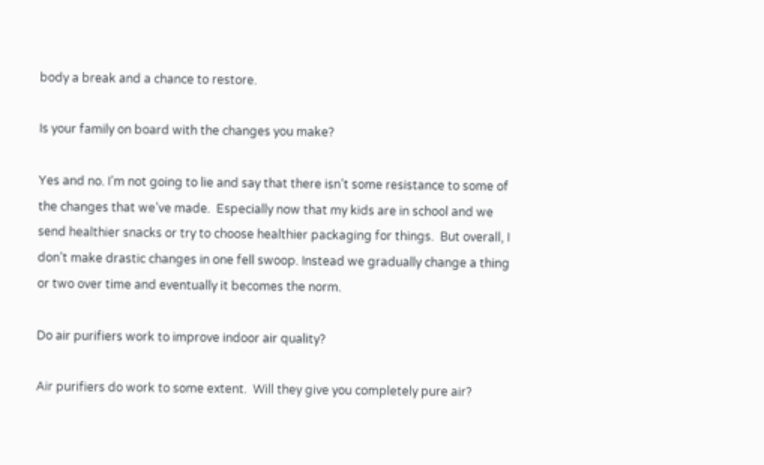body a break and a chance to restore.

Is your family on board with the changes you make?

Yes and no. I’m not going to lie and say that there isn’t some resistance to some of the changes that we’ve made.  Especially now that my kids are in school and we send healthier snacks or try to choose healthier packaging for things.  But overall, I don’t make drastic changes in one fell swoop. Instead we gradually change a thing or two over time and eventually it becomes the norm.

Do air purifiers work to improve indoor air quality?

Air purifiers do work to some extent.  Will they give you completely pure air?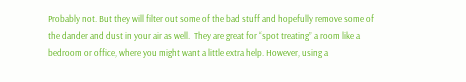Probably not. But they will filter out some of the bad stuff and hopefully remove some of the dander and dust in your air as well.  They are great for “spot treating” a room like a bedroom or office, where you might want a little extra help. However, using a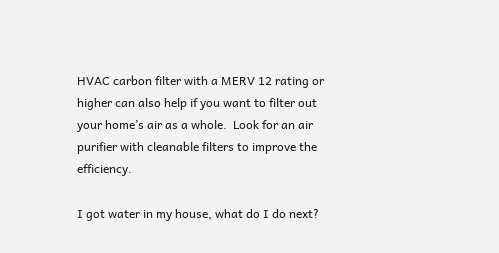HVAC carbon filter with a MERV 12 rating or higher can also help if you want to filter out your home’s air as a whole.  Look for an air purifier with cleanable filters to improve the efficiency.

I got water in my house, what do I do next?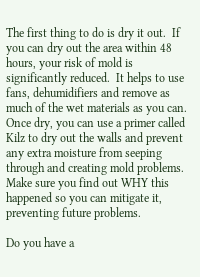The first thing to do is dry it out.  If you can dry out the area within 48 hours, your risk of mold is significantly reduced.  It helps to use fans, dehumidifiers and remove as much of the wet materials as you can. Once dry, you can use a primer called Kilz to dry out the walls and prevent any extra moisture from seeping through and creating mold problems.  Make sure you find out WHY this happened so you can mitigate it, preventing future problems.

Do you have a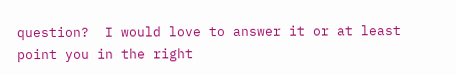question?  I would love to answer it or at least point you in the right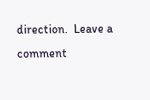direction.  Leave a comment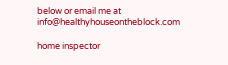below or email me at info@healthyhouseontheblock.com

home inspector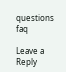questions faq

Leave a Reply